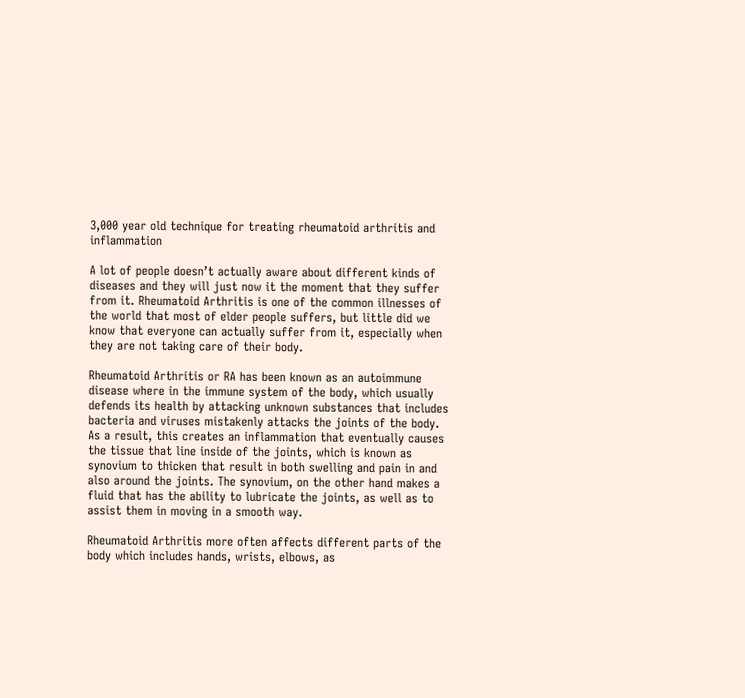3,000 year old technique for treating rheumatoid arthritis and inflammation

A lot of people doesn’t actually aware about different kinds of diseases and they will just now it the moment that they suffer from it. Rheumatoid Arthritis is one of the common illnesses of the world that most of elder people suffers, but little did we know that everyone can actually suffer from it, especially when they are not taking care of their body.

Rheumatoid Arthritis or RA has been known as an autoimmune disease where in the immune system of the body, which usually defends its health by attacking unknown substances that includes bacteria and viruses mistakenly attacks the joints of the body. As a result, this creates an inflammation that eventually causes the tissue that line inside of the joints, which is known as synovium to thicken that result in both swelling and pain in and also around the joints. The synovium, on the other hand makes a fluid that has the ability to lubricate the joints, as well as to assist them in moving in a smooth way.

Rheumatoid Arthritis more often affects different parts of the body which includes hands, wrists, elbows, as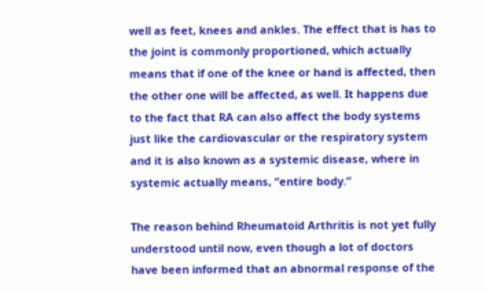well as feet, knees and ankles. The effect that is has to the joint is commonly proportioned, which actually means that if one of the knee or hand is affected, then the other one will be affected, as well. It happens due to the fact that RA can also affect the body systems just like the cardiovascular or the respiratory system and it is also known as a systemic disease, where in systemic actually means, “entire body.”

The reason behind Rheumatoid Arthritis is not yet fully understood until now, even though a lot of doctors have been informed that an abnormal response of the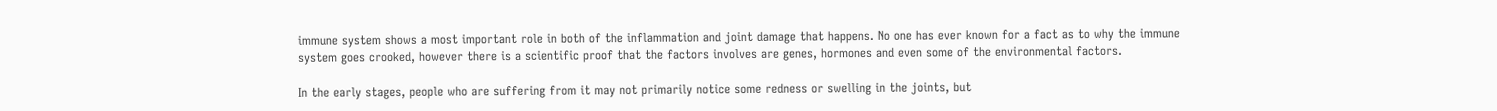immune system shows a most important role in both of the inflammation and joint damage that happens. No one has ever known for a fact as to why the immune system goes crooked, however there is a scientific proof that the factors involves are genes, hormones and even some of the environmental factors.

In the early stages, people who are suffering from it may not primarily notice some redness or swelling in the joints, but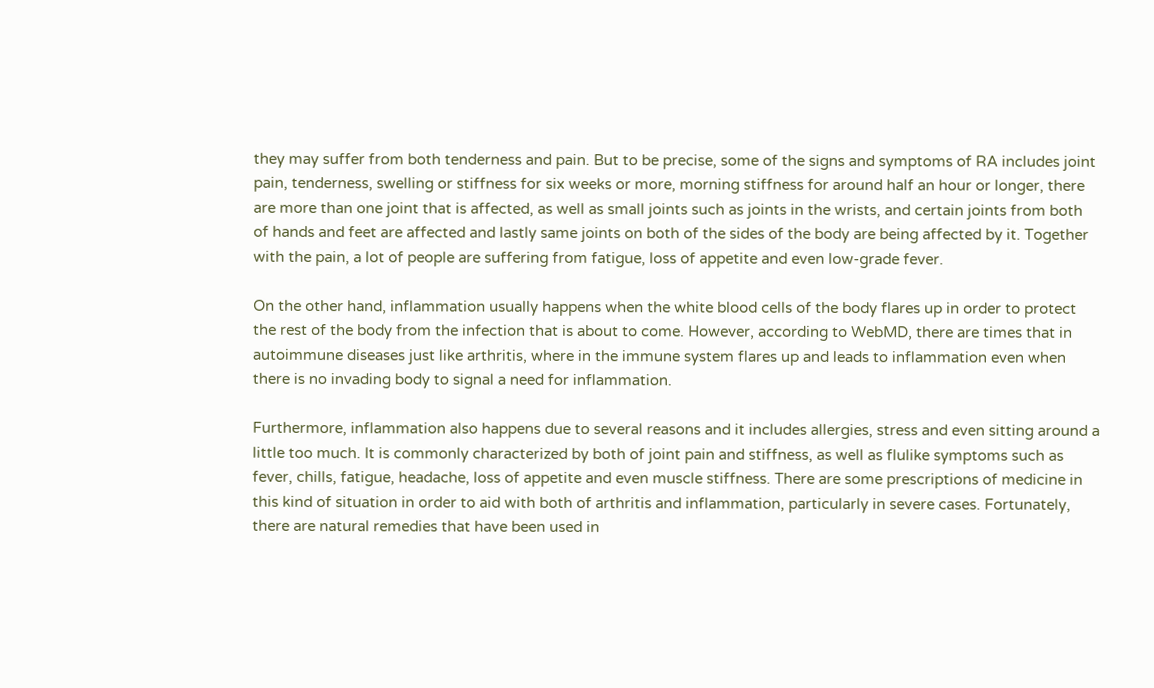they may suffer from both tenderness and pain. But to be precise, some of the signs and symptoms of RA includes joint pain, tenderness, swelling or stiffness for six weeks or more, morning stiffness for around half an hour or longer, there are more than one joint that is affected, as well as small joints such as joints in the wrists, and certain joints from both of hands and feet are affected and lastly same joints on both of the sides of the body are being affected by it. Together with the pain, a lot of people are suffering from fatigue, loss of appetite and even low-grade fever.

On the other hand, inflammation usually happens when the white blood cells of the body flares up in order to protect the rest of the body from the infection that is about to come. However, according to WebMD, there are times that in autoimmune diseases just like arthritis, where in the immune system flares up and leads to inflammation even when there is no invading body to signal a need for inflammation.

Furthermore, inflammation also happens due to several reasons and it includes allergies, stress and even sitting around a little too much. It is commonly characterized by both of joint pain and stiffness, as well as flulike symptoms such as fever, chills, fatigue, headache, loss of appetite and even muscle stiffness. There are some prescriptions of medicine in this kind of situation in order to aid with both of arthritis and inflammation, particularly in severe cases. Fortunately, there are natural remedies that have been used in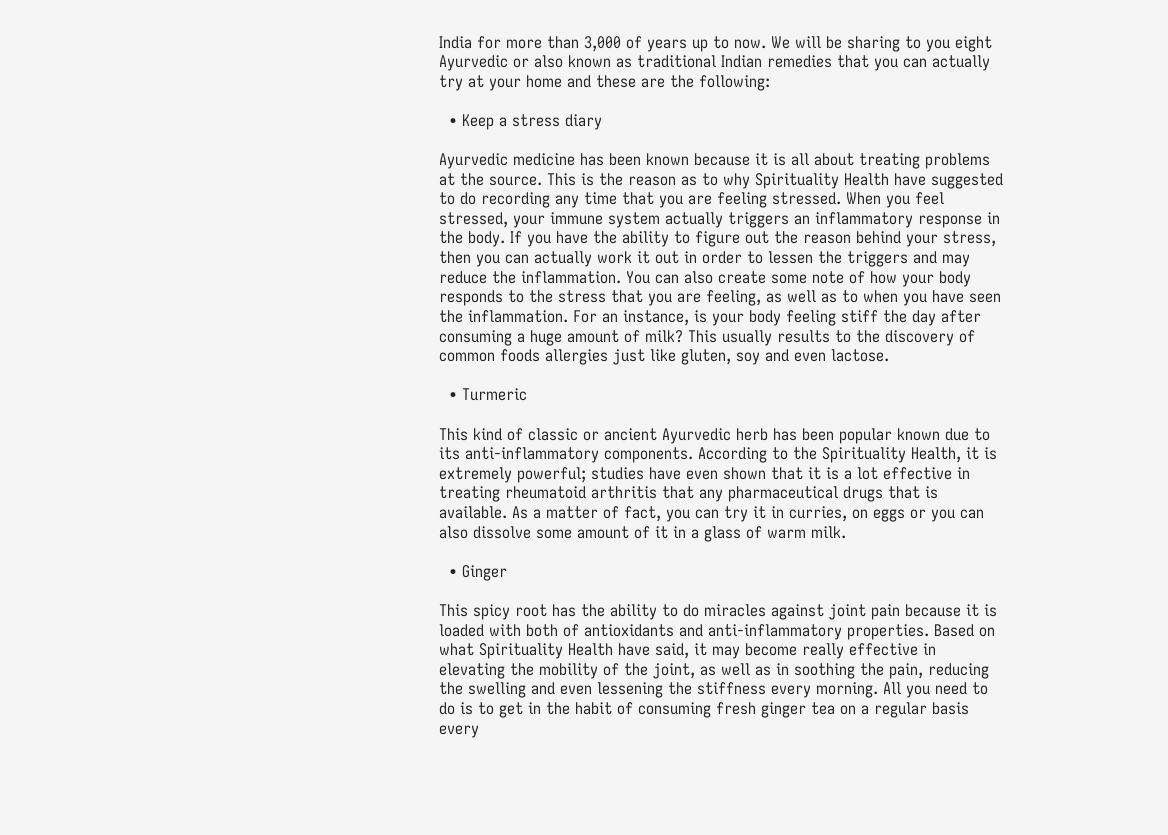India for more than 3,000 of years up to now. We will be sharing to you eight Ayurvedic or also known as traditional Indian remedies that you can actually try at your home and these are the following:

  • Keep a stress diary

Ayurvedic medicine has been known because it is all about treating problems at the source. This is the reason as to why Spirituality Health have suggested to do recording any time that you are feeling stressed. When you feel stressed, your immune system actually triggers an inflammatory response in the body. If you have the ability to figure out the reason behind your stress, then you can actually work it out in order to lessen the triggers and may reduce the inflammation. You can also create some note of how your body responds to the stress that you are feeling, as well as to when you have seen the inflammation. For an instance, is your body feeling stiff the day after consuming a huge amount of milk? This usually results to the discovery of common foods allergies just like gluten, soy and even lactose.

  • Turmeric

This kind of classic or ancient Ayurvedic herb has been popular known due to its anti-inflammatory components. According to the Spirituality Health, it is extremely powerful; studies have even shown that it is a lot effective in treating rheumatoid arthritis that any pharmaceutical drugs that is available. As a matter of fact, you can try it in curries, on eggs or you can also dissolve some amount of it in a glass of warm milk.

  • Ginger

This spicy root has the ability to do miracles against joint pain because it is loaded with both of antioxidants and anti-inflammatory properties. Based on what Spirituality Health have said, it may become really effective in elevating the mobility of the joint, as well as in soothing the pain, reducing the swelling and even lessening the stiffness every morning. All you need to do is to get in the habit of consuming fresh ginger tea on a regular basis every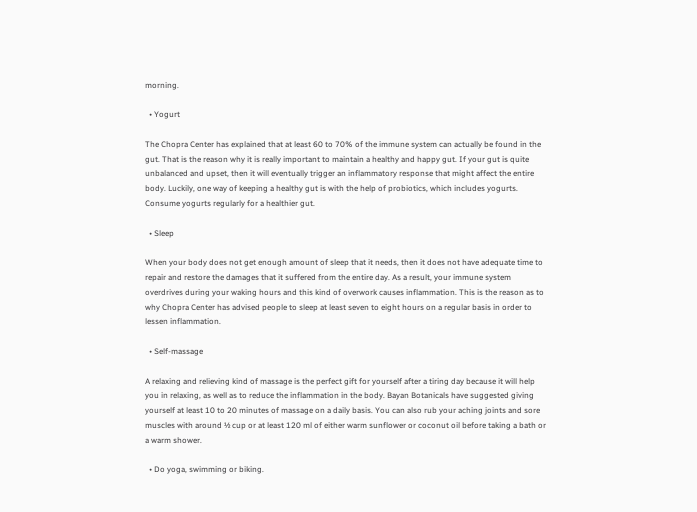morning.

  • Yogurt

The Chopra Center has explained that at least 60 to 70% of the immune system can actually be found in the gut. That is the reason why it is really important to maintain a healthy and happy gut. If your gut is quite unbalanced and upset, then it will eventually trigger an inflammatory response that might affect the entire body. Luckily, one way of keeping a healthy gut is with the help of probiotics, which includes yogurts. Consume yogurts regularly for a healthier gut.

  • Sleep

When your body does not get enough amount of sleep that it needs, then it does not have adequate time to repair and restore the damages that it suffered from the entire day. As a result, your immune system overdrives during your waking hours and this kind of overwork causes inflammation. This is the reason as to why Chopra Center has advised people to sleep at least seven to eight hours on a regular basis in order to lessen inflammation.

  • Self-massage

A relaxing and relieving kind of massage is the perfect gift for yourself after a tiring day because it will help you in relaxing, as well as to reduce the inflammation in the body. Bayan Botanicals have suggested giving yourself at least 10 to 20 minutes of massage on a daily basis. You can also rub your aching joints and sore muscles with around ½ cup or at least 120 ml of either warm sunflower or coconut oil before taking a bath or a warm shower.

  • Do yoga, swimming or biking.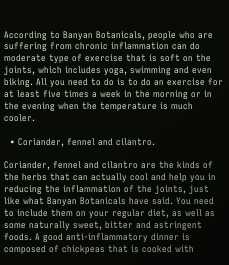According to Banyan Botanicals, people who are suffering from chronic inflammation can do moderate type of exercise that is soft on the joints, which includes yoga, swimming and even biking. All you need to do is to do an exercise for at least five times a week in the morning or in the evening when the temperature is much cooler.

  • Coriander, fennel and cilantro.

Coriander, fennel and cilantro are the kinds of the herbs that can actually cool and help you in reducing the inflammation of the joints, just like what Banyan Botanicals have said. You need to include them on your regular diet, as well as some naturally sweet, bitter and astringent foods. A good anti-inflammatory dinner is composed of chickpeas that is cooked with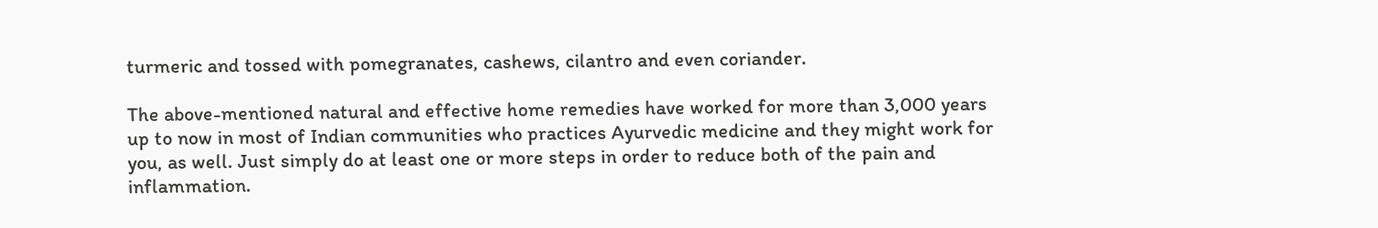turmeric and tossed with pomegranates, cashews, cilantro and even coriander.

The above-mentioned natural and effective home remedies have worked for more than 3,000 years up to now in most of Indian communities who practices Ayurvedic medicine and they might work for you, as well. Just simply do at least one or more steps in order to reduce both of the pain and inflammation.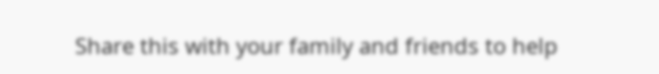Share this with your family and friends to help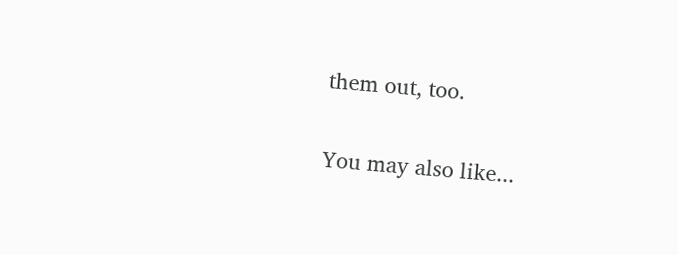them out, too.

You may also like...